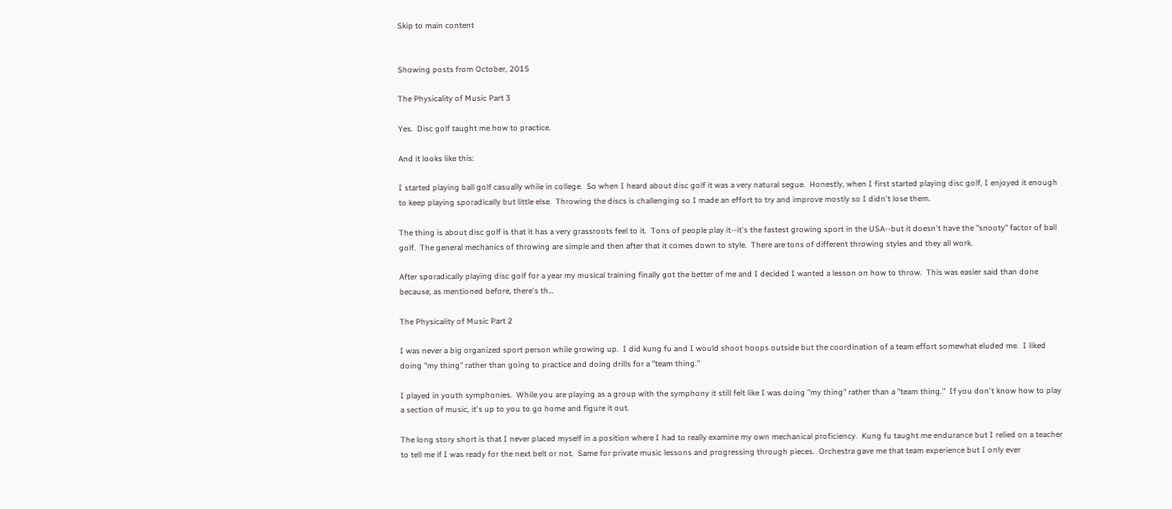Skip to main content


Showing posts from October, 2015

The Physicality of Music Part 3

Yes.  Disc golf taught me how to practice.

And it looks like this:

I started playing ball golf casually while in college.  So when I heard about disc golf it was a very natural segue.  Honestly, when I first started playing disc golf, I enjoyed it enough to keep playing sporadically but little else.  Throwing the discs is challenging so I made an effort to try and improve mostly so I didn't lose them.

The thing is about disc golf is that it has a very grassroots feel to it.  Tons of people play it--it's the fastest growing sport in the USA--but it doesn't have the "snooty" factor of ball golf.  The general mechanics of throwing are simple and then after that it comes down to style.  There are tons of different throwing styles and they all work.

After sporadically playing disc golf for a year my musical training finally got the better of me and I decided I wanted a lesson on how to throw.  This was easier said than done because, as mentioned before, there's th…

The Physicality of Music Part 2

I was never a big organized sport person while growing up.  I did kung fu and I would shoot hoops outside but the coordination of a team effort somewhat eluded me.  I liked doing "my thing" rather than going to practice and doing drills for a "team thing."

I played in youth symphonies.  While you are playing as a group with the symphony it still felt like I was doing "my thing" rather than a "team thing."  If you don't know how to play a section of music, it's up to you to go home and figure it out.

The long story short is that I never placed myself in a position where I had to really examine my own mechanical proficiency.  Kung fu taught me endurance but I relied on a teacher to tell me if I was ready for the next belt or not.  Same for private music lessons and progressing through pieces.  Orchestra gave me that team experience but I only ever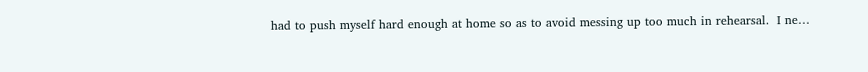had to push myself hard enough at home so as to avoid messing up too much in rehearsal.  I ne…